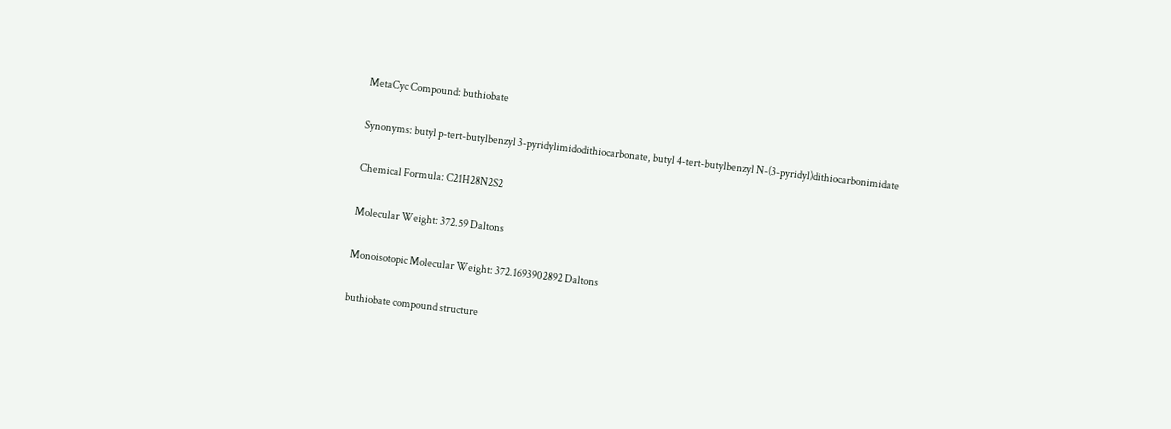MetaCyc Compound: buthiobate

Synonyms: butyl p-tert-butylbenzyl 3-pyridylimidodithiocarbonate, butyl 4-tert-butylbenzyl N-(3-pyridyl)dithiocarbonimidate

Chemical Formula: C21H28N2S2

Molecular Weight: 372.59 Daltons

Monoisotopic Molecular Weight: 372.1693902892 Daltons

buthiobate compound structure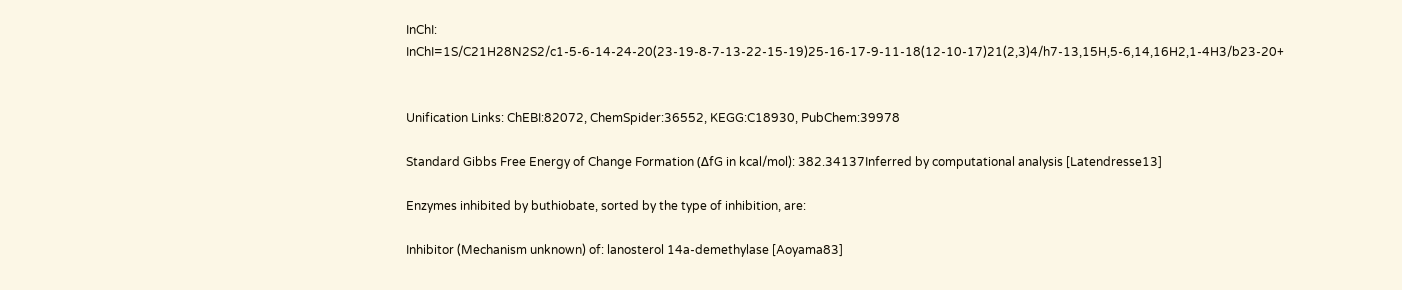InChI: InChI=1S/C21H28N2S2/c1-5-6-14-24-20(23-19-8-7-13-22-15-19)25-16-17-9-11-18(12-10-17)21(2,3)4/h7-13,15H,5-6,14,16H2,1-4H3/b23-20+


Unification Links: ChEBI:82072, ChemSpider:36552, KEGG:C18930, PubChem:39978

Standard Gibbs Free Energy of Change Formation (ΔfG in kcal/mol): 382.34137Inferred by computational analysis [Latendresse13]

Enzymes inhibited by buthiobate, sorted by the type of inhibition, are:

Inhibitor (Mechanism unknown) of: lanosterol 14a-demethylase [Aoyama83]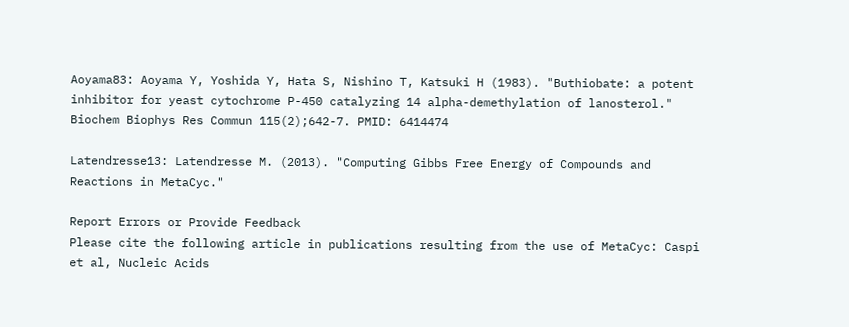Aoyama83: Aoyama Y, Yoshida Y, Hata S, Nishino T, Katsuki H (1983). "Buthiobate: a potent inhibitor for yeast cytochrome P-450 catalyzing 14 alpha-demethylation of lanosterol." Biochem Biophys Res Commun 115(2);642-7. PMID: 6414474

Latendresse13: Latendresse M. (2013). "Computing Gibbs Free Energy of Compounds and Reactions in MetaCyc."

Report Errors or Provide Feedback
Please cite the following article in publications resulting from the use of MetaCyc: Caspi et al, Nucleic Acids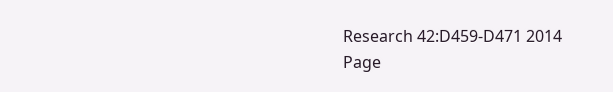Research 42:D459-D471 2014
Page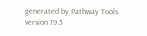generated by Pathway Tools version 19.5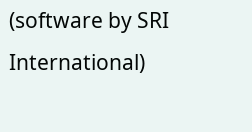(software by SRI International)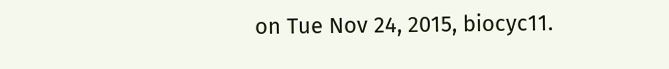on Tue Nov 24, 2015, biocyc11.